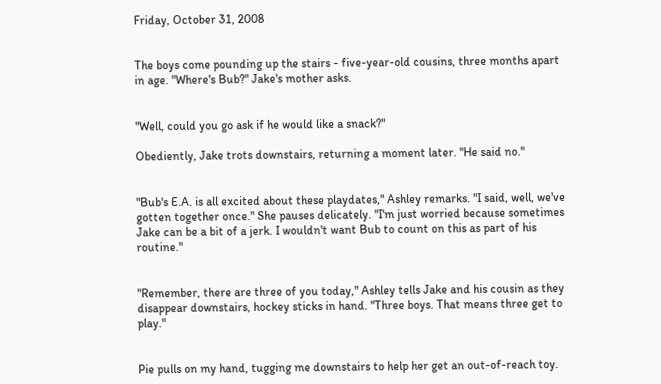Friday, October 31, 2008


The boys come pounding up the stairs - five-year-old cousins, three months apart in age. "Where's Bub?" Jake's mother asks.


"Well, could you go ask if he would like a snack?"

Obediently, Jake trots downstairs, returning a moment later. "He said no."


"Bub's E.A. is all excited about these playdates," Ashley remarks. "I said, well, we've gotten together once." She pauses delicately. "I'm just worried because sometimes Jake can be a bit of a jerk. I wouldn't want Bub to count on this as part of his routine."


"Remember, there are three of you today," Ashley tells Jake and his cousin as they disappear downstairs, hockey sticks in hand. "Three boys. That means three get to play."


Pie pulls on my hand, tugging me downstairs to help her get an out-of-reach toy.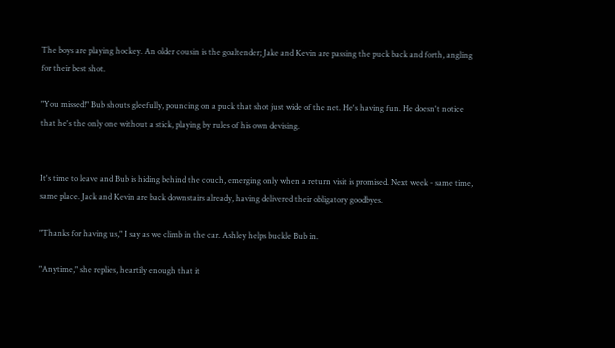The boys are playing hockey. An older cousin is the goaltender; Jake and Kevin are passing the puck back and forth, angling for their best shot.

"You missed!" Bub shouts gleefully, pouncing on a puck that shot just wide of the net. He's having fun. He doesn't notice that he's the only one without a stick, playing by rules of his own devising.


It's time to leave and Bub is hiding behind the couch, emerging only when a return visit is promised. Next week - same time, same place. Jack and Kevin are back downstairs already, having delivered their obligatory goodbyes.

"Thanks for having us," I say as we climb in the car. Ashley helps buckle Bub in.

"Anytime," she replies, heartily enough that it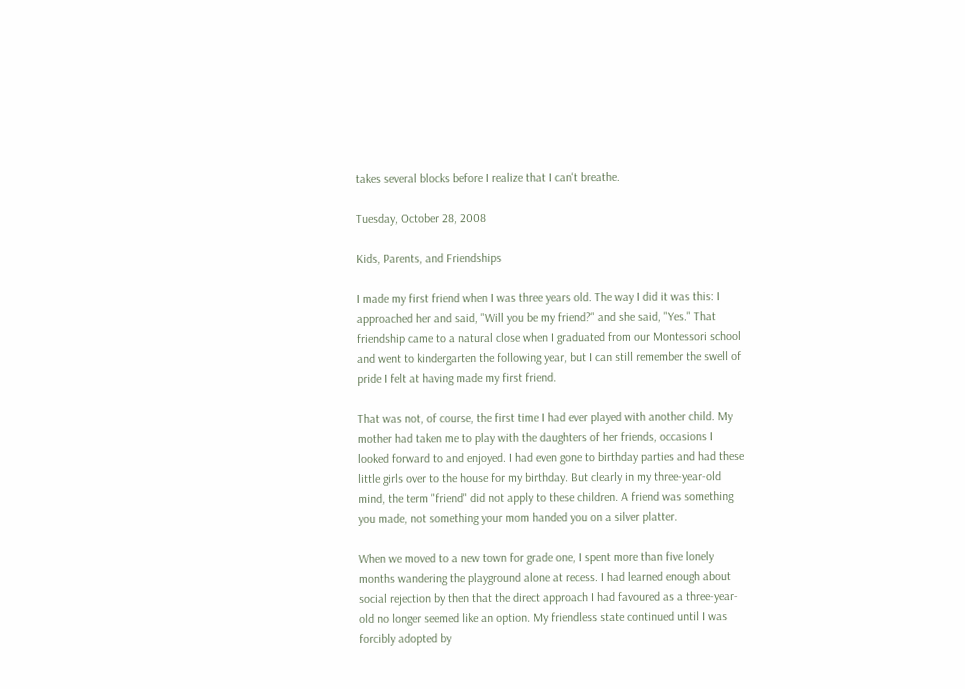takes several blocks before I realize that I can't breathe.

Tuesday, October 28, 2008

Kids, Parents, and Friendships

I made my first friend when I was three years old. The way I did it was this: I approached her and said, "Will you be my friend?" and she said, "Yes." That friendship came to a natural close when I graduated from our Montessori school and went to kindergarten the following year, but I can still remember the swell of pride I felt at having made my first friend.

That was not, of course, the first time I had ever played with another child. My mother had taken me to play with the daughters of her friends, occasions I looked forward to and enjoyed. I had even gone to birthday parties and had these little girls over to the house for my birthday. But clearly in my three-year-old mind, the term "friend" did not apply to these children. A friend was something you made, not something your mom handed you on a silver platter.

When we moved to a new town for grade one, I spent more than five lonely months wandering the playground alone at recess. I had learned enough about social rejection by then that the direct approach I had favoured as a three-year-old no longer seemed like an option. My friendless state continued until I was forcibly adopted by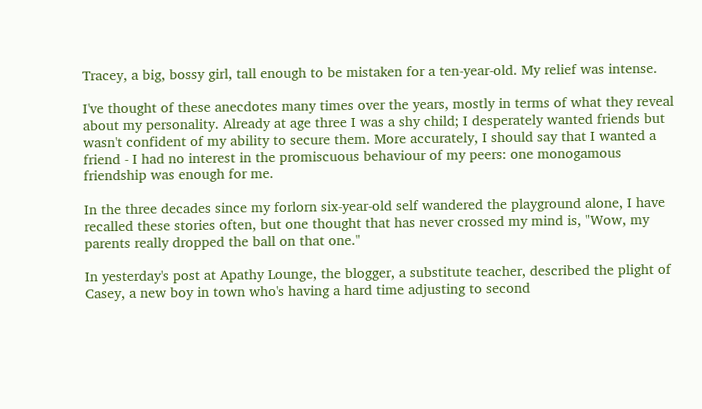Tracey, a big, bossy girl, tall enough to be mistaken for a ten-year-old. My relief was intense.

I've thought of these anecdotes many times over the years, mostly in terms of what they reveal about my personality. Already at age three I was a shy child; I desperately wanted friends but wasn't confident of my ability to secure them. More accurately, I should say that I wanted a friend - I had no interest in the promiscuous behaviour of my peers: one monogamous friendship was enough for me.

In the three decades since my forlorn six-year-old self wandered the playground alone, I have recalled these stories often, but one thought that has never crossed my mind is, "Wow, my parents really dropped the ball on that one."

In yesterday's post at Apathy Lounge, the blogger, a substitute teacher, described the plight of Casey, a new boy in town who's having a hard time adjusting to second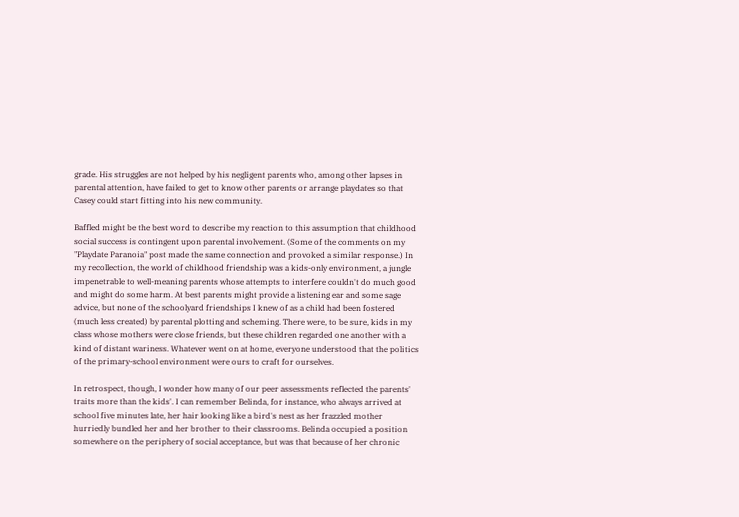grade. His struggles are not helped by his negligent parents who, among other lapses in parental attention, have failed to get to know other parents or arrange playdates so that Casey could start fitting into his new community.

Baffled might be the best word to describe my reaction to this assumption that childhood social success is contingent upon parental involvement. (Some of the comments on my "Playdate Paranoia" post made the same connection and provoked a similar response.) In my recollection, the world of childhood friendship was a kids-only environment, a jungle impenetrable to well-meaning parents whose attempts to interfere couldn't do much good and might do some harm. At best parents might provide a listening ear and some sage advice, but none of the schoolyard friendships I knew of as a child had been fostered (much less created) by parental plotting and scheming. There were, to be sure, kids in my class whose mothers were close friends, but these children regarded one another with a kind of distant wariness. Whatever went on at home, everyone understood that the politics of the primary-school environment were ours to craft for ourselves.

In retrospect, though, I wonder how many of our peer assessments reflected the parents' traits more than the kids'. I can remember Belinda, for instance, who always arrived at school five minutes late, her hair looking like a bird's nest as her frazzled mother hurriedly bundled her and her brother to their classrooms. Belinda occupied a position somewhere on the periphery of social acceptance, but was that because of her chronic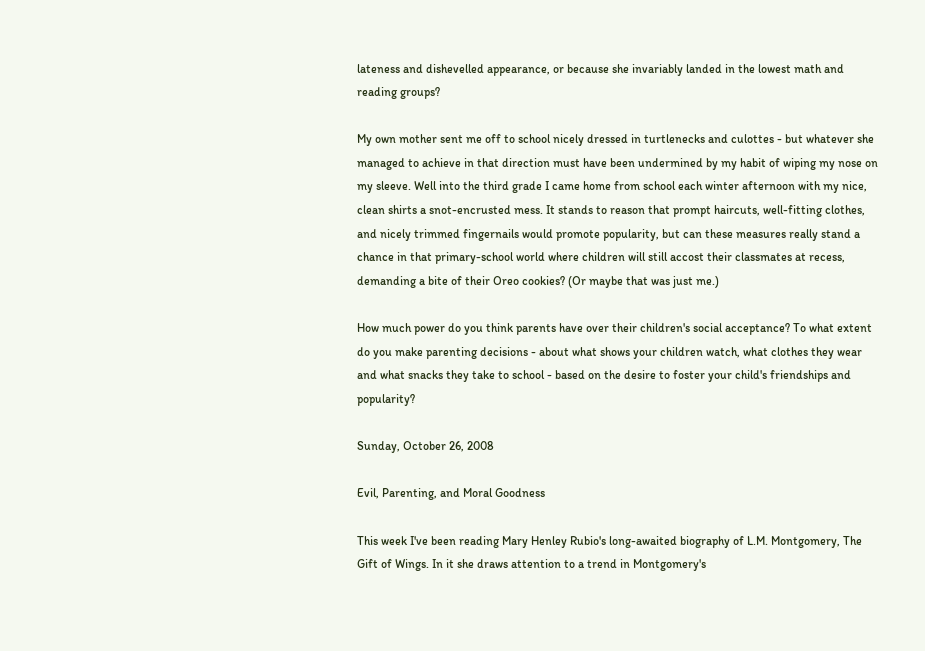lateness and dishevelled appearance, or because she invariably landed in the lowest math and reading groups?

My own mother sent me off to school nicely dressed in turtlenecks and culottes - but whatever she managed to achieve in that direction must have been undermined by my habit of wiping my nose on my sleeve. Well into the third grade I came home from school each winter afternoon with my nice, clean shirts a snot-encrusted mess. It stands to reason that prompt haircuts, well-fitting clothes, and nicely trimmed fingernails would promote popularity, but can these measures really stand a chance in that primary-school world where children will still accost their classmates at recess, demanding a bite of their Oreo cookies? (Or maybe that was just me.)

How much power do you think parents have over their children's social acceptance? To what extent do you make parenting decisions - about what shows your children watch, what clothes they wear and what snacks they take to school - based on the desire to foster your child's friendships and popularity?

Sunday, October 26, 2008

Evil, Parenting, and Moral Goodness

This week I've been reading Mary Henley Rubio's long-awaited biography of L.M. Montgomery, The Gift of Wings. In it she draws attention to a trend in Montgomery's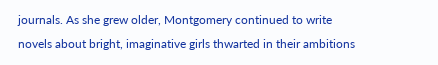journals. As she grew older, Montgomery continued to write novels about bright, imaginative girls thwarted in their ambitions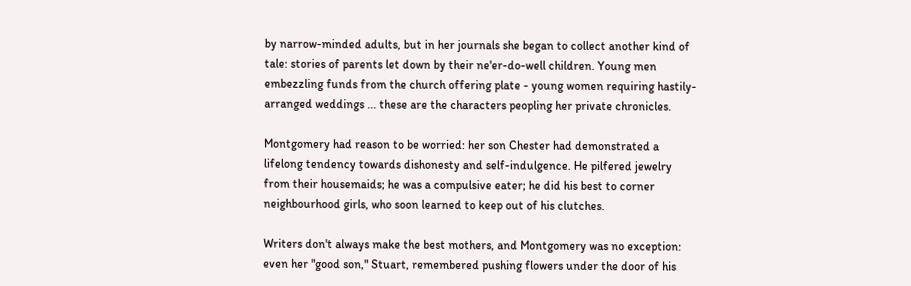by narrow-minded adults, but in her journals she began to collect another kind of tale: stories of parents let down by their ne'er-do-well children. Young men embezzling funds from the church offering plate - young women requiring hastily-arranged weddings ... these are the characters peopling her private chronicles.

Montgomery had reason to be worried: her son Chester had demonstrated a lifelong tendency towards dishonesty and self-indulgence. He pilfered jewelry from their housemaids; he was a compulsive eater; he did his best to corner neighbourhood girls, who soon learned to keep out of his clutches.

Writers don't always make the best mothers, and Montgomery was no exception: even her "good son," Stuart, remembered pushing flowers under the door of his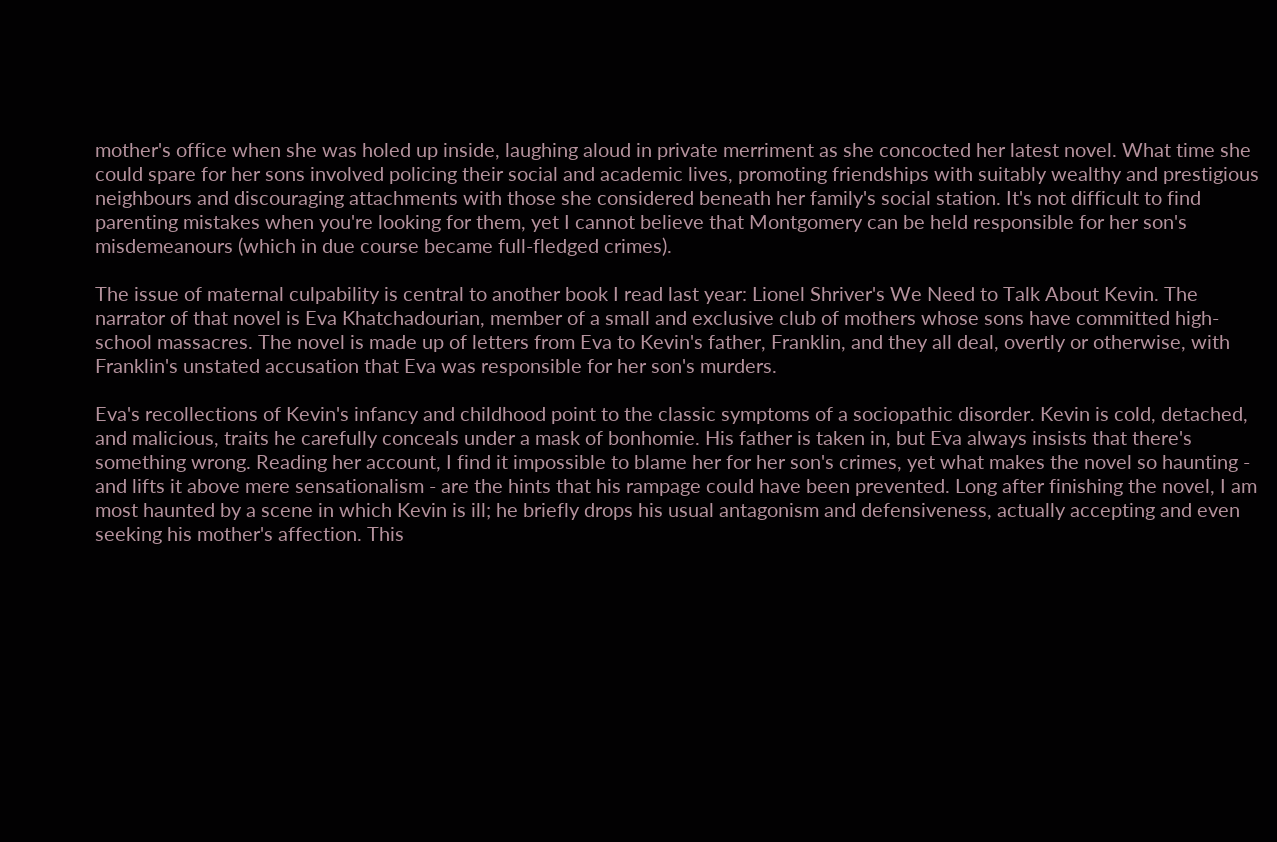mother's office when she was holed up inside, laughing aloud in private merriment as she concocted her latest novel. What time she could spare for her sons involved policing their social and academic lives, promoting friendships with suitably wealthy and prestigious neighbours and discouraging attachments with those she considered beneath her family's social station. It's not difficult to find parenting mistakes when you're looking for them, yet I cannot believe that Montgomery can be held responsible for her son's misdemeanours (which in due course became full-fledged crimes).

The issue of maternal culpability is central to another book I read last year: Lionel Shriver's We Need to Talk About Kevin. The narrator of that novel is Eva Khatchadourian, member of a small and exclusive club of mothers whose sons have committed high-school massacres. The novel is made up of letters from Eva to Kevin's father, Franklin, and they all deal, overtly or otherwise, with Franklin's unstated accusation that Eva was responsible for her son's murders.

Eva's recollections of Kevin's infancy and childhood point to the classic symptoms of a sociopathic disorder. Kevin is cold, detached, and malicious, traits he carefully conceals under a mask of bonhomie. His father is taken in, but Eva always insists that there's something wrong. Reading her account, I find it impossible to blame her for her son's crimes, yet what makes the novel so haunting - and lifts it above mere sensationalism - are the hints that his rampage could have been prevented. Long after finishing the novel, I am most haunted by a scene in which Kevin is ill; he briefly drops his usual antagonism and defensiveness, actually accepting and even seeking his mother's affection. This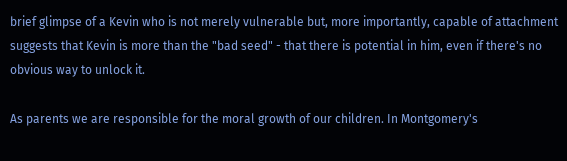brief glimpse of a Kevin who is not merely vulnerable but, more importantly, capable of attachment suggests that Kevin is more than the "bad seed" - that there is potential in him, even if there's no obvious way to unlock it.

As parents we are responsible for the moral growth of our children. In Montgomery's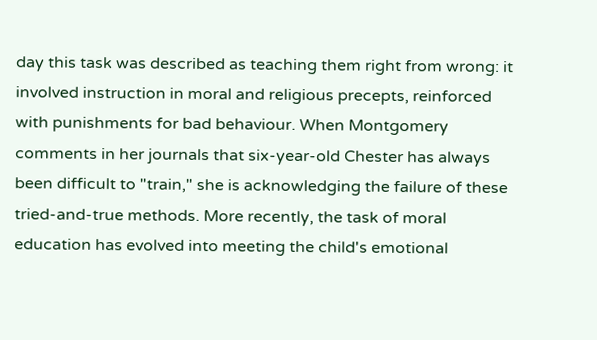day this task was described as teaching them right from wrong: it involved instruction in moral and religious precepts, reinforced with punishments for bad behaviour. When Montgomery comments in her journals that six-year-old Chester has always been difficult to "train," she is acknowledging the failure of these tried-and-true methods. More recently, the task of moral education has evolved into meeting the child's emotional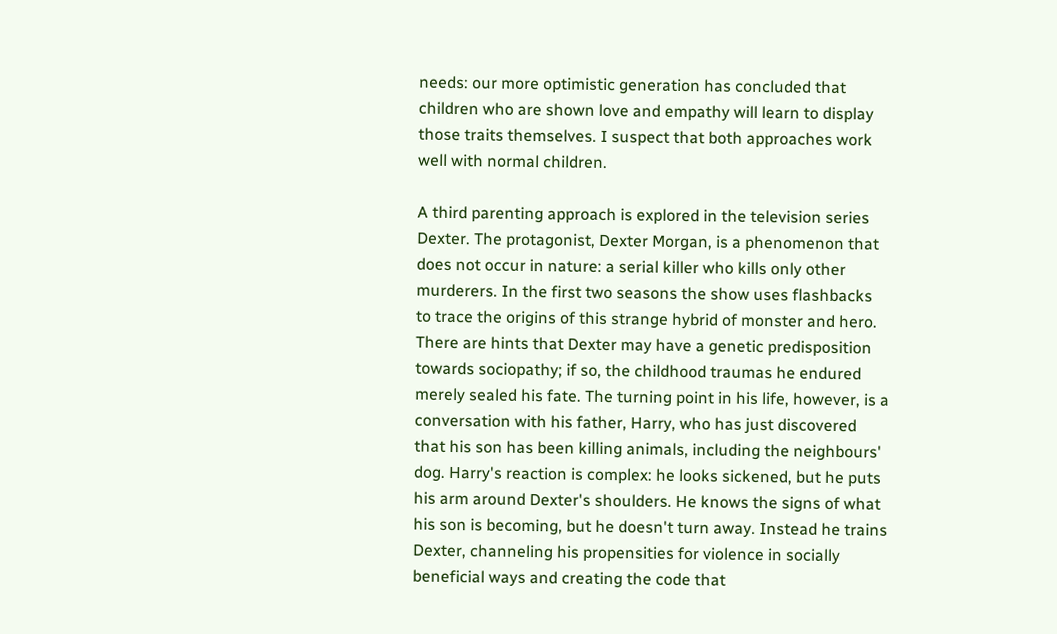needs: our more optimistic generation has concluded that children who are shown love and empathy will learn to display those traits themselves. I suspect that both approaches work well with normal children.

A third parenting approach is explored in the television series Dexter. The protagonist, Dexter Morgan, is a phenomenon that does not occur in nature: a serial killer who kills only other murderers. In the first two seasons the show uses flashbacks to trace the origins of this strange hybrid of monster and hero. There are hints that Dexter may have a genetic predisposition towards sociopathy; if so, the childhood traumas he endured merely sealed his fate. The turning point in his life, however, is a conversation with his father, Harry, who has just discovered that his son has been killing animals, including the neighbours' dog. Harry's reaction is complex: he looks sickened, but he puts his arm around Dexter's shoulders. He knows the signs of what his son is becoming, but he doesn't turn away. Instead he trains Dexter, channeling his propensities for violence in socially beneficial ways and creating the code that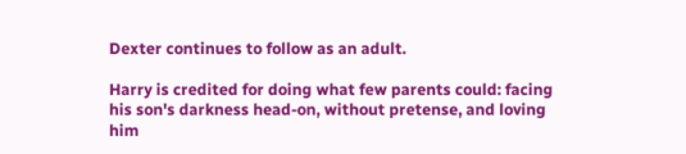Dexter continues to follow as an adult.

Harry is credited for doing what few parents could: facing his son's darkness head-on, without pretense, and loving him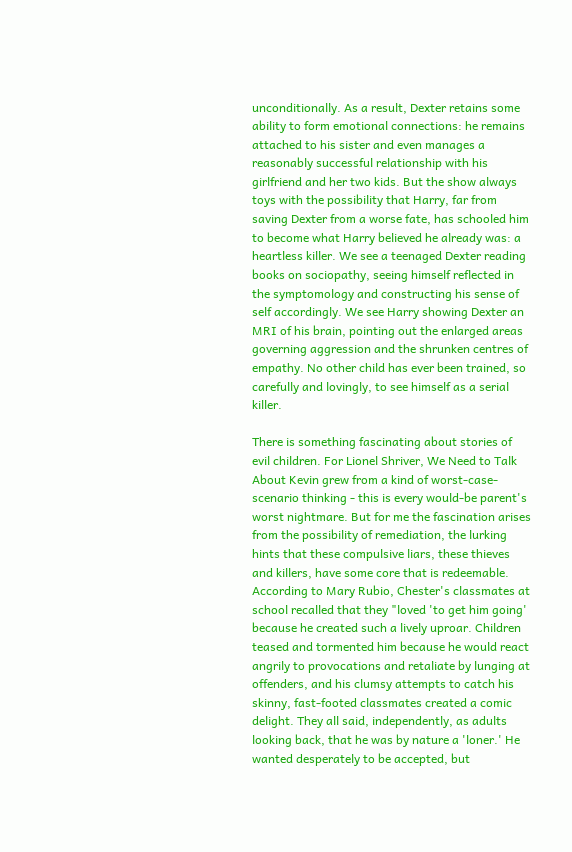unconditionally. As a result, Dexter retains some ability to form emotional connections: he remains attached to his sister and even manages a reasonably successful relationship with his girlfriend and her two kids. But the show always toys with the possibility that Harry, far from saving Dexter from a worse fate, has schooled him to become what Harry believed he already was: a heartless killer. We see a teenaged Dexter reading books on sociopathy, seeing himself reflected in the symptomology and constructing his sense of self accordingly. We see Harry showing Dexter an MRI of his brain, pointing out the enlarged areas governing aggression and the shrunken centres of empathy. No other child has ever been trained, so carefully and lovingly, to see himself as a serial killer.

There is something fascinating about stories of evil children. For Lionel Shriver, We Need to Talk About Kevin grew from a kind of worst-case-scenario thinking - this is every would-be parent's worst nightmare. But for me the fascination arises from the possibility of remediation, the lurking hints that these compulsive liars, these thieves and killers, have some core that is redeemable. According to Mary Rubio, Chester's classmates at school recalled that they "loved 'to get him going' because he created such a lively uproar. Children teased and tormented him because he would react angrily to provocations and retaliate by lunging at offenders, and his clumsy attempts to catch his skinny, fast-footed classmates created a comic delight. They all said, independently, as adults looking back, that he was by nature a 'loner.' He wanted desperately to be accepted, but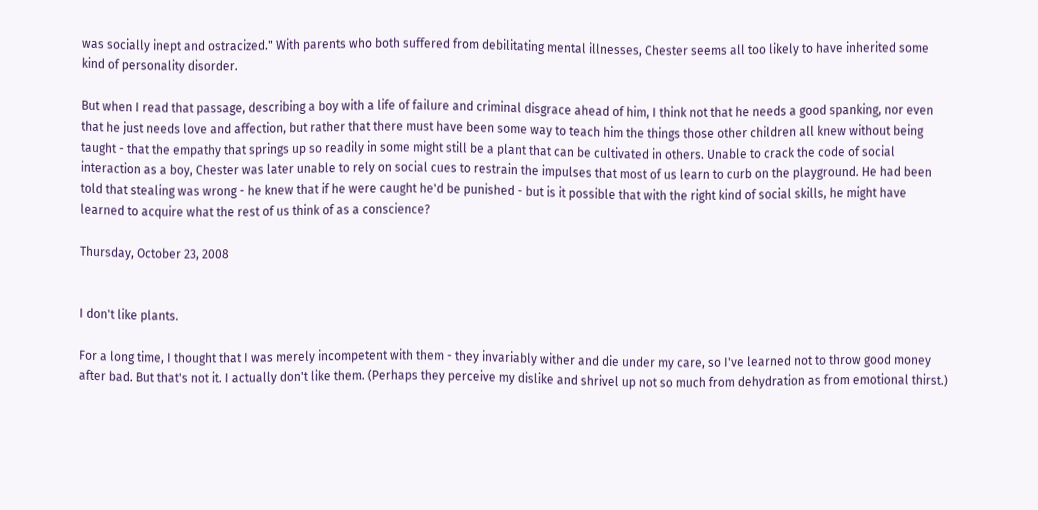was socially inept and ostracized." With parents who both suffered from debilitating mental illnesses, Chester seems all too likely to have inherited some kind of personality disorder.

But when I read that passage, describing a boy with a life of failure and criminal disgrace ahead of him, I think not that he needs a good spanking, nor even that he just needs love and affection, but rather that there must have been some way to teach him the things those other children all knew without being taught - that the empathy that springs up so readily in some might still be a plant that can be cultivated in others. Unable to crack the code of social interaction as a boy, Chester was later unable to rely on social cues to restrain the impulses that most of us learn to curb on the playground. He had been told that stealing was wrong - he knew that if he were caught he'd be punished - but is it possible that with the right kind of social skills, he might have learned to acquire what the rest of us think of as a conscience?

Thursday, October 23, 2008


I don't like plants.

For a long time, I thought that I was merely incompetent with them - they invariably wither and die under my care, so I've learned not to throw good money after bad. But that's not it. I actually don't like them. (Perhaps they perceive my dislike and shrivel up not so much from dehydration as from emotional thirst.)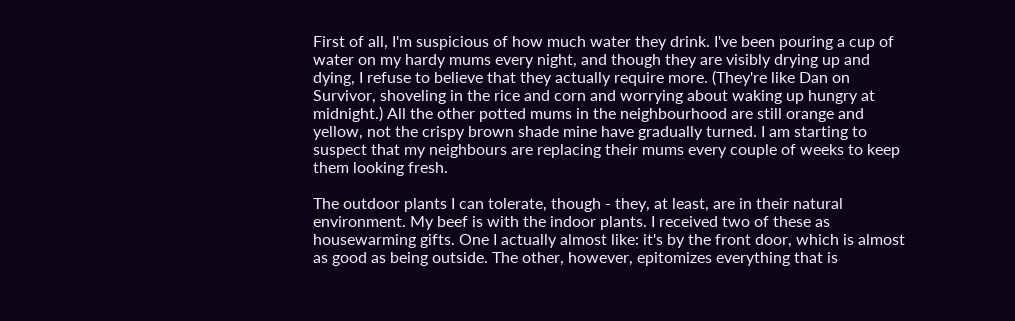First of all, I'm suspicious of how much water they drink. I've been pouring a cup of water on my hardy mums every night, and though they are visibly drying up and dying, I refuse to believe that they actually require more. (They're like Dan on Survivor, shoveling in the rice and corn and worrying about waking up hungry at midnight.) All the other potted mums in the neighbourhood are still orange and yellow, not the crispy brown shade mine have gradually turned. I am starting to suspect that my neighbours are replacing their mums every couple of weeks to keep them looking fresh.

The outdoor plants I can tolerate, though - they, at least, are in their natural environment. My beef is with the indoor plants. I received two of these as housewarming gifts. One I actually almost like: it's by the front door, which is almost as good as being outside. The other, however, epitomizes everything that is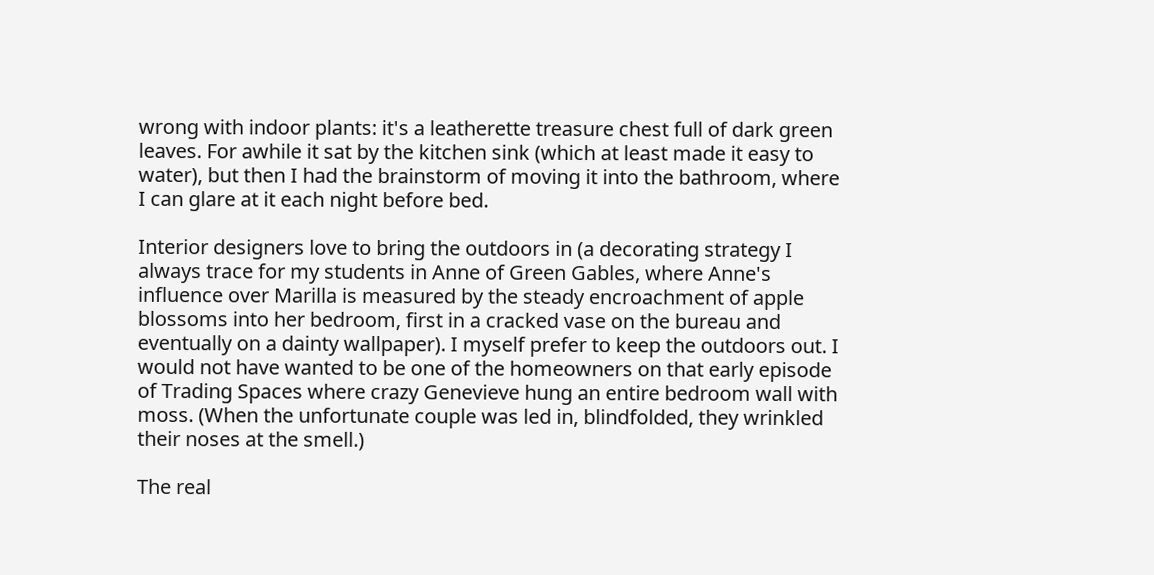wrong with indoor plants: it's a leatherette treasure chest full of dark green leaves. For awhile it sat by the kitchen sink (which at least made it easy to water), but then I had the brainstorm of moving it into the bathroom, where I can glare at it each night before bed.

Interior designers love to bring the outdoors in (a decorating strategy I always trace for my students in Anne of Green Gables, where Anne's influence over Marilla is measured by the steady encroachment of apple blossoms into her bedroom, first in a cracked vase on the bureau and eventually on a dainty wallpaper). I myself prefer to keep the outdoors out. I would not have wanted to be one of the homeowners on that early episode of Trading Spaces where crazy Genevieve hung an entire bedroom wall with moss. (When the unfortunate couple was led in, blindfolded, they wrinkled their noses at the smell.)

The real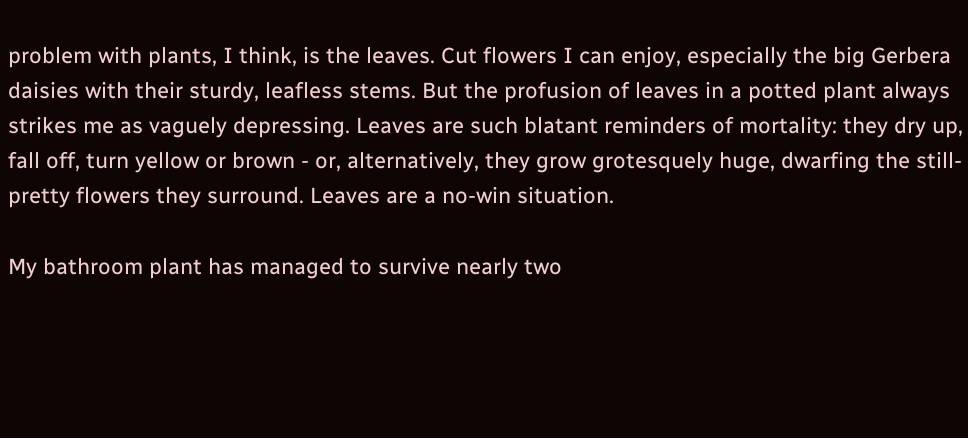problem with plants, I think, is the leaves. Cut flowers I can enjoy, especially the big Gerbera daisies with their sturdy, leafless stems. But the profusion of leaves in a potted plant always strikes me as vaguely depressing. Leaves are such blatant reminders of mortality: they dry up, fall off, turn yellow or brown - or, alternatively, they grow grotesquely huge, dwarfing the still-pretty flowers they surround. Leaves are a no-win situation.

My bathroom plant has managed to survive nearly two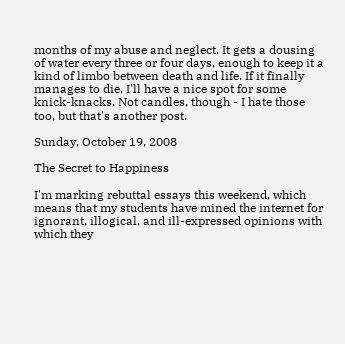months of my abuse and neglect. It gets a dousing of water every three or four days, enough to keep it a kind of limbo between death and life. If it finally manages to die, I'll have a nice spot for some knick-knacks. Not candles, though - I hate those too, but that's another post.

Sunday, October 19, 2008

The Secret to Happiness

I'm marking rebuttal essays this weekend, which means that my students have mined the internet for ignorant, illogical, and ill-expressed opinions with which they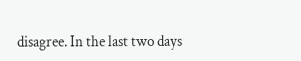disagree. In the last two days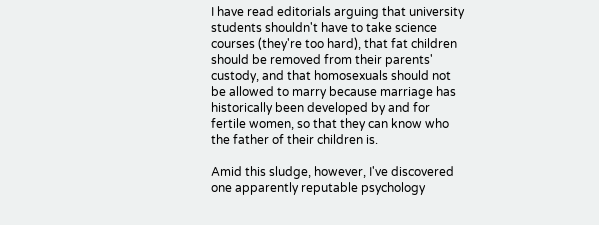I have read editorials arguing that university students shouldn't have to take science courses (they're too hard), that fat children should be removed from their parents' custody, and that homosexuals should not be allowed to marry because marriage has historically been developed by and for fertile women, so that they can know who the father of their children is.

Amid this sludge, however, I've discovered one apparently reputable psychology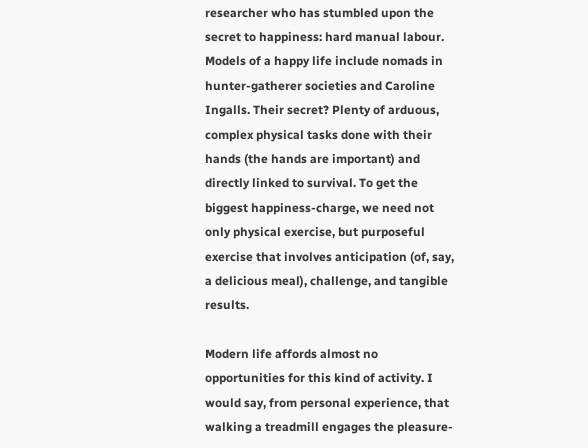researcher who has stumbled upon the secret to happiness: hard manual labour. Models of a happy life include nomads in hunter-gatherer societies and Caroline Ingalls. Their secret? Plenty of arduous, complex physical tasks done with their hands (the hands are important) and directly linked to survival. To get the biggest happiness-charge, we need not only physical exercise, but purposeful exercise that involves anticipation (of, say, a delicious meal), challenge, and tangible results.

Modern life affords almost no opportunities for this kind of activity. I would say, from personal experience, that walking a treadmill engages the pleasure-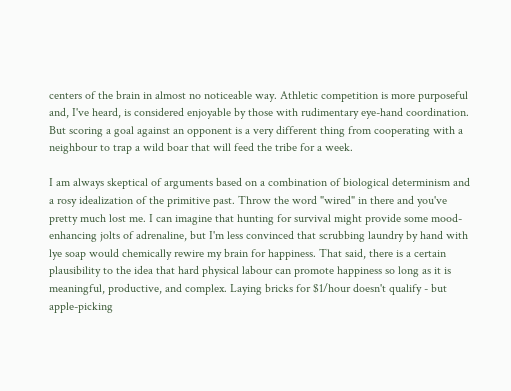centers of the brain in almost no noticeable way. Athletic competition is more purposeful and, I've heard, is considered enjoyable by those with rudimentary eye-hand coordination. But scoring a goal against an opponent is a very different thing from cooperating with a neighbour to trap a wild boar that will feed the tribe for a week.

I am always skeptical of arguments based on a combination of biological determinism and a rosy idealization of the primitive past. Throw the word "wired" in there and you've pretty much lost me. I can imagine that hunting for survival might provide some mood-enhancing jolts of adrenaline, but I'm less convinced that scrubbing laundry by hand with lye soap would chemically rewire my brain for happiness. That said, there is a certain plausibility to the idea that hard physical labour can promote happiness so long as it is meaningful, productive, and complex. Laying bricks for $1/hour doesn't qualify - but apple-picking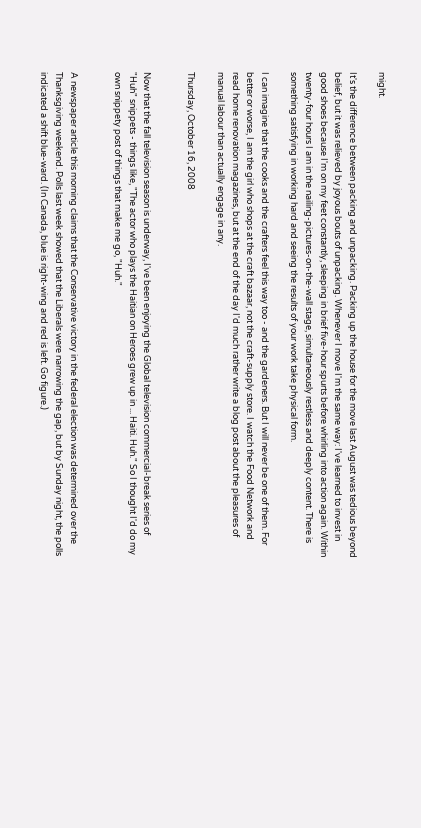might.

It's the difference between packing and unpacking. Packing up the house for the move last August was tedious beyond belief, but it was relieved by joyous bouts of unpacking. Whenever I move I'm the same way: I've learned to invest in good shoes because I'm on my feet constantly, sleeping in brief five-hour spurts before whirling into action again. Within twenty-four hours I am in the nailing-pictures-on-the-wall stage, simultaneously restless and deeply content. There is something satisfying in working hard and seeing the results of your work take physical form.

I can imagine that the cooks and the crafters feel this way too - and the gardeners. But I will never be one of them. For better or worse, I am the girl who shops at the craft bazaar, not the craft-supply store. I watch the Food Network and read home renovation magazines, but at the end of the day I'd much rather write a blog post about the pleasures of manual labour than actually engage in any.

Thursday, October 16, 2008


Now that the fall television season is underway, I've been enjoying the Global television commercial-break series of "Huh" snippets - things like, "The actor who plays the Haitian on Heroes grew up in ... Haiti. Huh." So I thought I'd do my own snippety post of things that make me go, "Huh."


A newspaper article this morning claims that the Conservative victory in the federal election was determined over the Thanksgiving weekend. Polls last week showed that the Liberals were narrowing the gap, but by Sunday night, the polls indicated a shift blue-ward. (In Canada, blue is right-wing and red is left. Go figure.)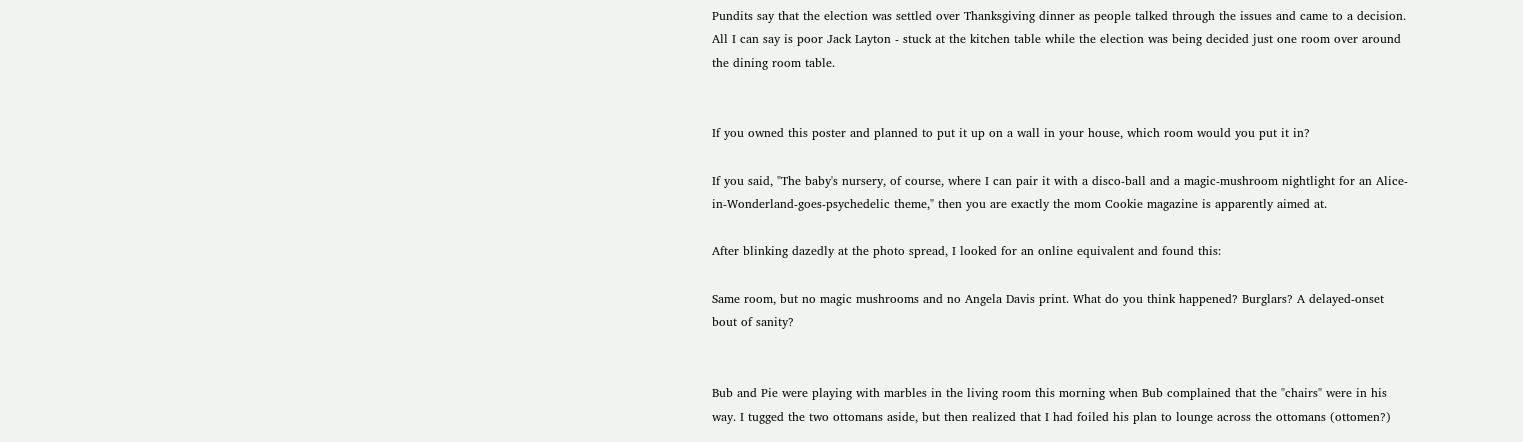Pundits say that the election was settled over Thanksgiving dinner as people talked through the issues and came to a decision. All I can say is poor Jack Layton - stuck at the kitchen table while the election was being decided just one room over around the dining room table.


If you owned this poster and planned to put it up on a wall in your house, which room would you put it in?

If you said, "The baby's nursery, of course, where I can pair it with a disco-ball and a magic-mushroom nightlight for an Alice-in-Wonderland-goes-psychedelic theme," then you are exactly the mom Cookie magazine is apparently aimed at.

After blinking dazedly at the photo spread, I looked for an online equivalent and found this:

Same room, but no magic mushrooms and no Angela Davis print. What do you think happened? Burglars? A delayed-onset bout of sanity?


Bub and Pie were playing with marbles in the living room this morning when Bub complained that the "chairs" were in his way. I tugged the two ottomans aside, but then realized that I had foiled his plan to lounge across the ottomans (ottomen?)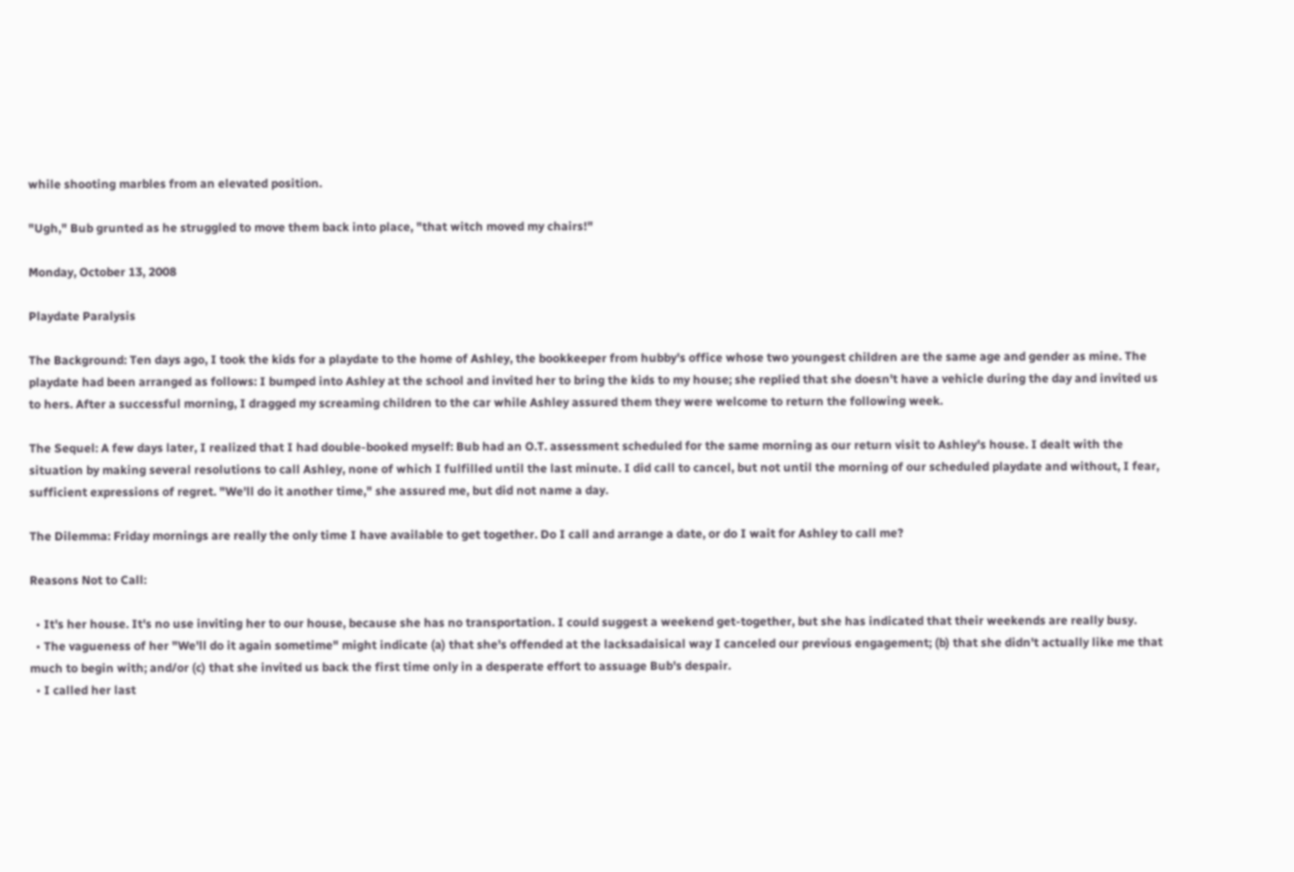while shooting marbles from an elevated position.

"Ugh," Bub grunted as he struggled to move them back into place, "that witch moved my chairs!"

Monday, October 13, 2008

Playdate Paralysis

The Background: Ten days ago, I took the kids for a playdate to the home of Ashley, the bookkeeper from hubby's office whose two youngest children are the same age and gender as mine. The playdate had been arranged as follows: I bumped into Ashley at the school and invited her to bring the kids to my house; she replied that she doesn't have a vehicle during the day and invited us to hers. After a successful morning, I dragged my screaming children to the car while Ashley assured them they were welcome to return the following week.

The Sequel: A few days later, I realized that I had double-booked myself: Bub had an O.T. assessment scheduled for the same morning as our return visit to Ashley's house. I dealt with the situation by making several resolutions to call Ashley, none of which I fulfilled until the last minute. I did call to cancel, but not until the morning of our scheduled playdate and without, I fear, sufficient expressions of regret. "We'll do it another time," she assured me, but did not name a day.

The Dilemma: Friday mornings are really the only time I have available to get together. Do I call and arrange a date, or do I wait for Ashley to call me?

Reasons Not to Call:

  • It's her house. It's no use inviting her to our house, because she has no transportation. I could suggest a weekend get-together, but she has indicated that their weekends are really busy.
  • The vagueness of her "We'll do it again sometime" might indicate (a) that she's offended at the lacksadaisical way I canceled our previous engagement; (b) that she didn't actually like me that much to begin with; and/or (c) that she invited us back the first time only in a desperate effort to assuage Bub's despair.
  • I called her last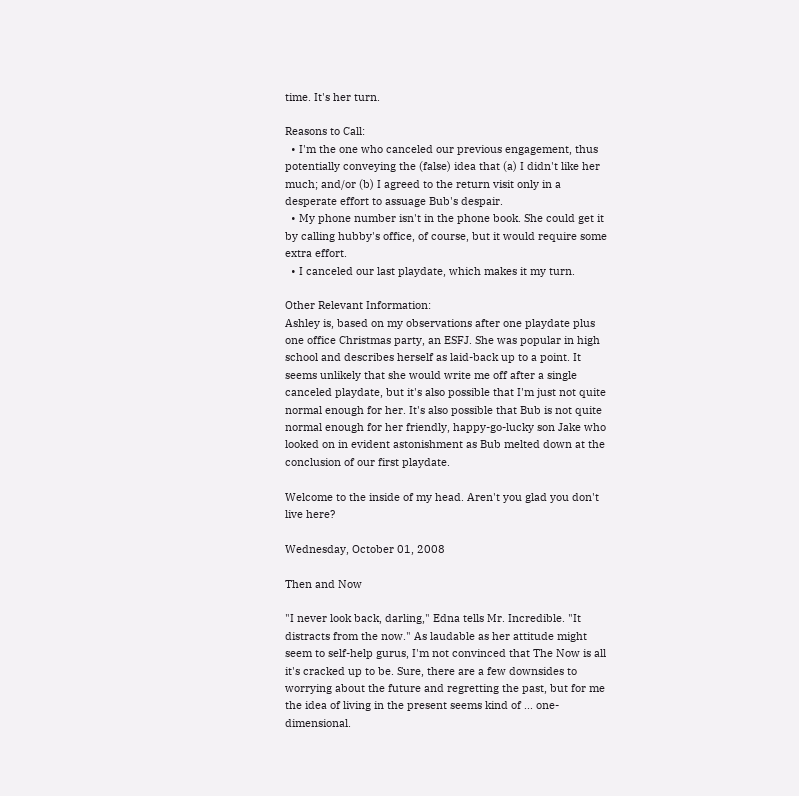time. It's her turn.

Reasons to Call:
  • I'm the one who canceled our previous engagement, thus potentially conveying the (false) idea that (a) I didn't like her much; and/or (b) I agreed to the return visit only in a desperate effort to assuage Bub's despair.
  • My phone number isn't in the phone book. She could get it by calling hubby's office, of course, but it would require some extra effort.
  • I canceled our last playdate, which makes it my turn.

Other Relevant Information:
Ashley is, based on my observations after one playdate plus one office Christmas party, an ESFJ. She was popular in high school and describes herself as laid-back up to a point. It seems unlikely that she would write me off after a single canceled playdate, but it's also possible that I'm just not quite normal enough for her. It's also possible that Bub is not quite normal enough for her friendly, happy-go-lucky son Jake who looked on in evident astonishment as Bub melted down at the conclusion of our first playdate.

Welcome to the inside of my head. Aren't you glad you don't live here?

Wednesday, October 01, 2008

Then and Now

"I never look back, darling," Edna tells Mr. Incredible. "It distracts from the now." As laudable as her attitude might seem to self-help gurus, I'm not convinced that The Now is all it's cracked up to be. Sure, there are a few downsides to worrying about the future and regretting the past, but for me the idea of living in the present seems kind of ... one-dimensional.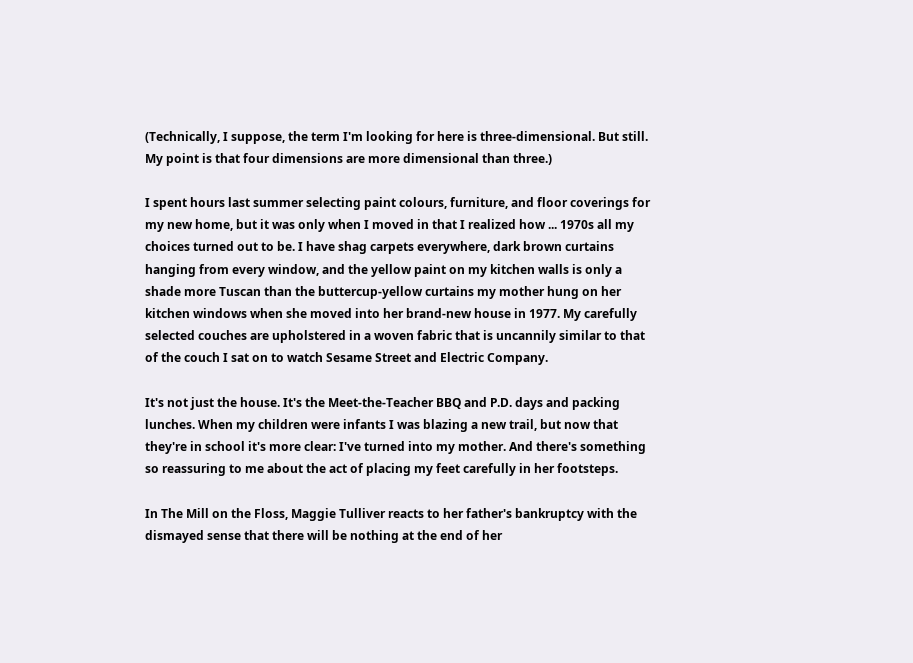(Technically, I suppose, the term I'm looking for here is three-dimensional. But still. My point is that four dimensions are more dimensional than three.)

I spent hours last summer selecting paint colours, furniture, and floor coverings for my new home, but it was only when I moved in that I realized how ... 1970s all my choices turned out to be. I have shag carpets everywhere, dark brown curtains hanging from every window, and the yellow paint on my kitchen walls is only a shade more Tuscan than the buttercup-yellow curtains my mother hung on her kitchen windows when she moved into her brand-new house in 1977. My carefully selected couches are upholstered in a woven fabric that is uncannily similar to that of the couch I sat on to watch Sesame Street and Electric Company.

It's not just the house. It's the Meet-the-Teacher BBQ and P.D. days and packing lunches. When my children were infants I was blazing a new trail, but now that they're in school it's more clear: I've turned into my mother. And there's something so reassuring to me about the act of placing my feet carefully in her footsteps.

In The Mill on the Floss, Maggie Tulliver reacts to her father's bankruptcy with the dismayed sense that there will be nothing at the end of her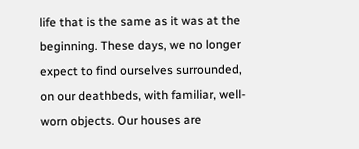life that is the same as it was at the beginning. These days, we no longer expect to find ourselves surrounded, on our deathbeds, with familiar, well-worn objects. Our houses are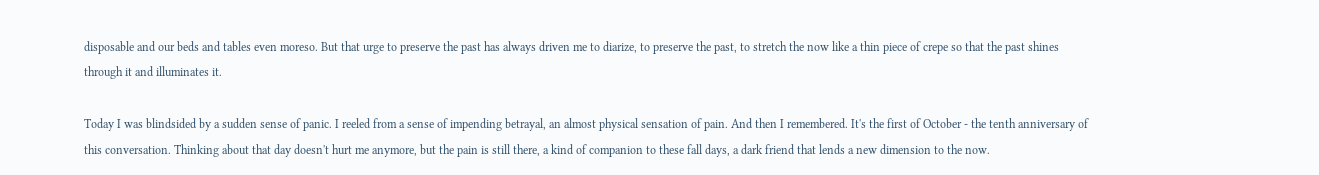disposable and our beds and tables even moreso. But that urge to preserve the past has always driven me to diarize, to preserve the past, to stretch the now like a thin piece of crepe so that the past shines through it and illuminates it.

Today I was blindsided by a sudden sense of panic. I reeled from a sense of impending betrayal, an almost physical sensation of pain. And then I remembered. It's the first of October - the tenth anniversary of this conversation. Thinking about that day doesn't hurt me anymore, but the pain is still there, a kind of companion to these fall days, a dark friend that lends a new dimension to the now.